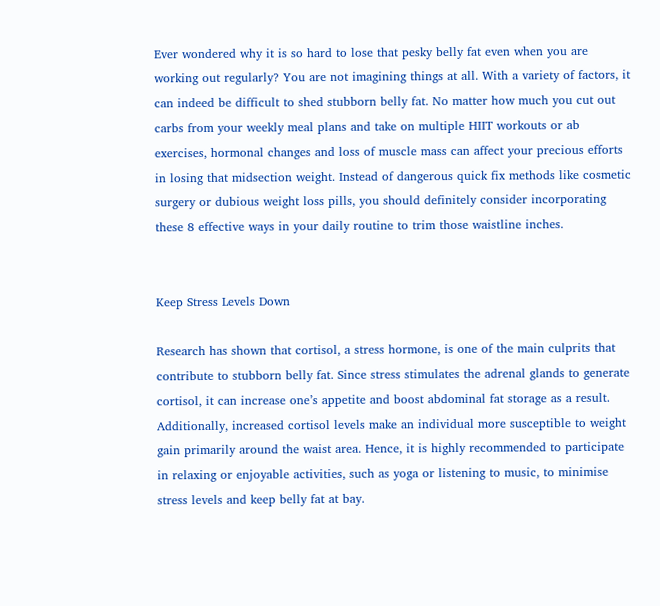Ever wondered why it is so hard to lose that pesky belly fat even when you are working out regularly? You are not imagining things at all. With a variety of factors, it can indeed be difficult to shed stubborn belly fat. No matter how much you cut out carbs from your weekly meal plans and take on multiple HIIT workouts or ab exercises, hormonal changes and loss of muscle mass can affect your precious efforts in losing that midsection weight. Instead of dangerous quick fix methods like cosmetic surgery or dubious weight loss pills, you should definitely consider incorporating these 8 effective ways in your daily routine to trim those waistline inches.


Keep Stress Levels Down

Research has shown that cortisol, a stress hormone, is one of the main culprits that contribute to stubborn belly fat. Since stress stimulates the adrenal glands to generate cortisol, it can increase one’s appetite and boost abdominal fat storage as a result. Additionally, increased cortisol levels make an individual more susceptible to weight gain primarily around the waist area. Hence, it is highly recommended to participate in relaxing or enjoyable activities, such as yoga or listening to music, to minimise stress levels and keep belly fat at bay.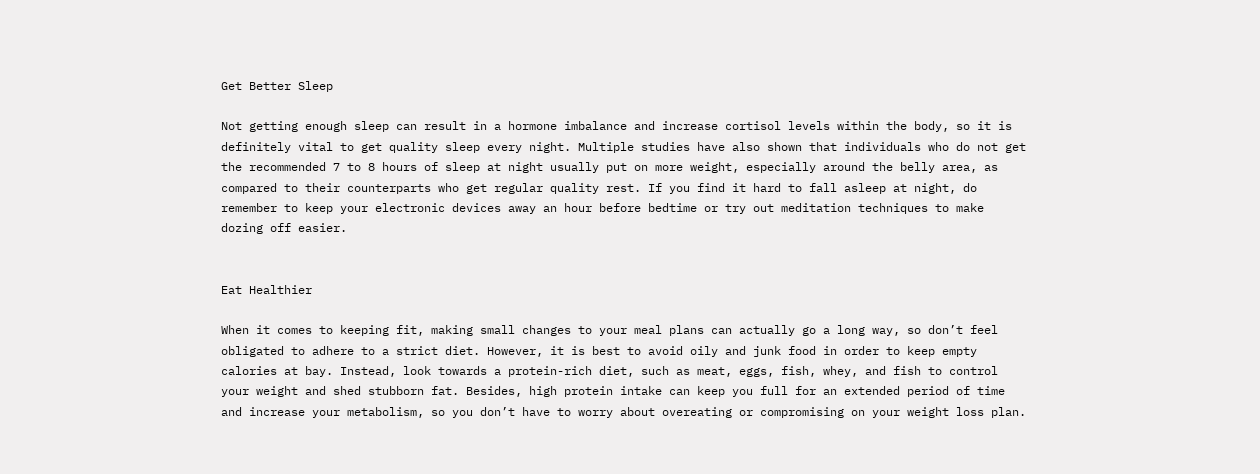Get Better Sleep

Not getting enough sleep can result in a hormone imbalance and increase cortisol levels within the body, so it is definitely vital to get quality sleep every night. Multiple studies have also shown that individuals who do not get the recommended 7 to 8 hours of sleep at night usually put on more weight, especially around the belly area, as compared to their counterparts who get regular quality rest. If you find it hard to fall asleep at night, do remember to keep your electronic devices away an hour before bedtime or try out meditation techniques to make dozing off easier.


Eat Healthier

When it comes to keeping fit, making small changes to your meal plans can actually go a long way, so don’t feel obligated to adhere to a strict diet. However, it is best to avoid oily and junk food in order to keep empty calories at bay. Instead, look towards a protein-rich diet, such as meat, eggs, fish, whey, and fish to control your weight and shed stubborn fat. Besides, high protein intake can keep you full for an extended period of time and increase your metabolism, so you don’t have to worry about overeating or compromising on your weight loss plan.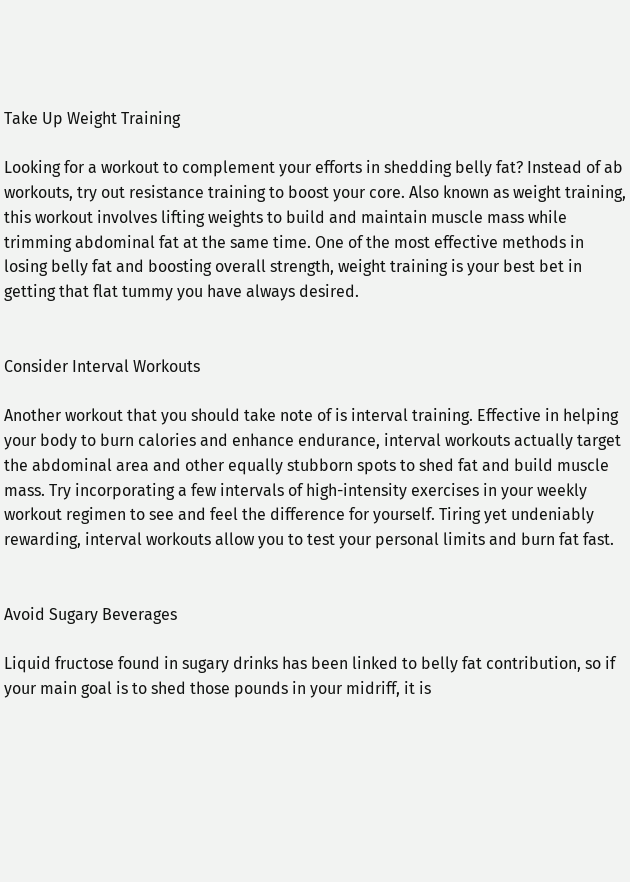Take Up Weight Training

Looking for a workout to complement your efforts in shedding belly fat? Instead of ab workouts, try out resistance training to boost your core. Also known as weight training, this workout involves lifting weights to build and maintain muscle mass while trimming abdominal fat at the same time. One of the most effective methods in losing belly fat and boosting overall strength, weight training is your best bet in getting that flat tummy you have always desired.


Consider Interval Workouts

Another workout that you should take note of is interval training. Effective in helping your body to burn calories and enhance endurance, interval workouts actually target the abdominal area and other equally stubborn spots to shed fat and build muscle mass. Try incorporating a few intervals of high-intensity exercises in your weekly workout regimen to see and feel the difference for yourself. Tiring yet undeniably rewarding, interval workouts allow you to test your personal limits and burn fat fast.


Avoid Sugary Beverages

Liquid fructose found in sugary drinks has been linked to belly fat contribution, so if your main goal is to shed those pounds in your midriff, it is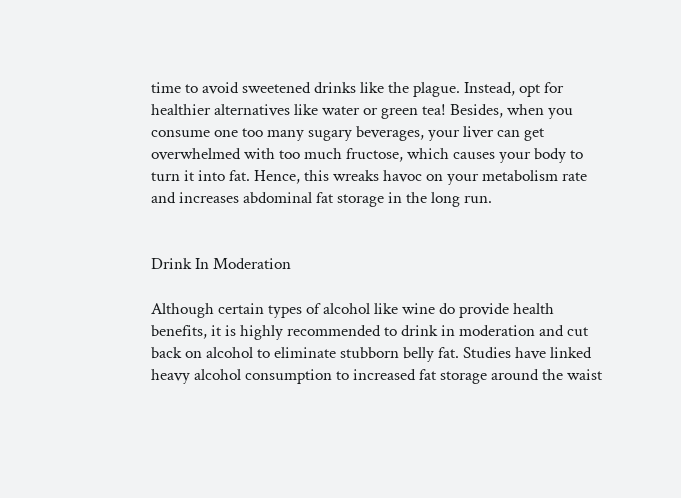time to avoid sweetened drinks like the plague. Instead, opt for healthier alternatives like water or green tea! Besides, when you consume one too many sugary beverages, your liver can get overwhelmed with too much fructose, which causes your body to turn it into fat. Hence, this wreaks havoc on your metabolism rate and increases abdominal fat storage in the long run.


Drink In Moderation

Although certain types of alcohol like wine do provide health benefits, it is highly recommended to drink in moderation and cut back on alcohol to eliminate stubborn belly fat. Studies have linked heavy alcohol consumption to increased fat storage around the waist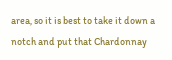area, so it is best to take it down a notch and put that Chardonnay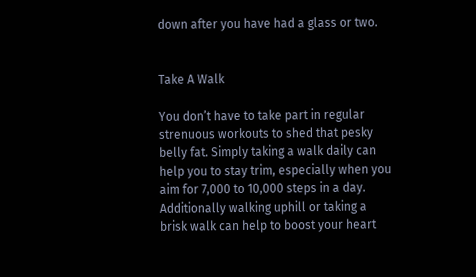down after you have had a glass or two.


Take A Walk

You don’t have to take part in regular strenuous workouts to shed that pesky belly fat. Simply taking a walk daily can help you to stay trim, especially when you aim for 7,000 to 10,000 steps in a day. Additionally walking uphill or taking a brisk walk can help to boost your heart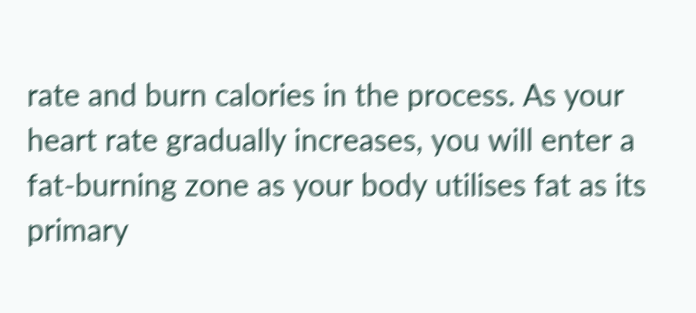rate and burn calories in the process. As your heart rate gradually increases, you will enter a fat-burning zone as your body utilises fat as its primary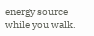energy source while you walk.